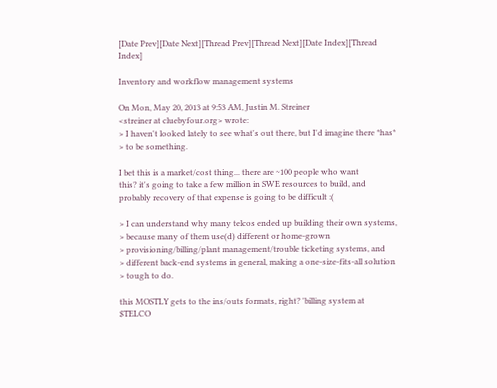[Date Prev][Date Next][Thread Prev][Thread Next][Date Index][Thread Index]

Inventory and workflow management systems

On Mon, May 20, 2013 at 9:53 AM, Justin M. Streiner
<streiner at cluebyfour.org> wrote:
> I haven't looked lately to see what's out there, but I'd imagine there *has*
> to be something.

I bet this is a market/cost thing... there are ~100 people who want
this? it's going to take a few million in SWE resources to build, and
probably recovery of that expense is going to be difficult :(

> I can understand why many telcos ended up building their own systems,
> because many of them use(d) different or home-grown
> provisioning/billing/plant management/trouble ticketing systems, and
> different back-end systems in general, making a one-size-fits-all solution
> tough to do.

this MOSTLY gets to the ins/outs formats, right? 'billing system at
$TELCO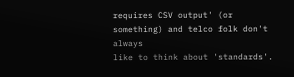requires CSV output' (or something) and telco folk don't always
like to think about 'standards'.